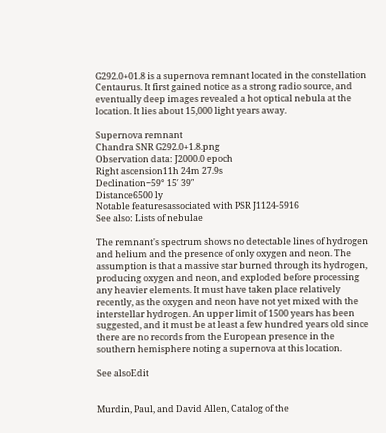G292.0+01.8 is a supernova remnant located in the constellation Centaurus. It first gained notice as a strong radio source, and eventually deep images revealed a hot optical nebula at the location. It lies about 15,000 light years away.

Supernova remnant
Chandra SNR G292.0+1.8.png
Observation data: J2000.0 epoch
Right ascension11h 24m 27.9s
Declination−59° 15′ 39″
Distance6500 ly
Notable featuresassociated with PSR J1124-5916
See also: Lists of nebulae

The remnant's spectrum shows no detectable lines of hydrogen and helium and the presence of only oxygen and neon. The assumption is that a massive star burned through its hydrogen, producing oxygen and neon, and exploded before processing any heavier elements. It must have taken place relatively recently, as the oxygen and neon have not yet mixed with the interstellar hydrogen. An upper limit of 1500 years has been suggested, and it must be at least a few hundred years old since there are no records from the European presence in the southern hemisphere noting a supernova at this location.

See alsoEdit


Murdin, Paul, and David Allen, Catalog of the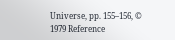Universe, pp. 155–156, © 1979 Reference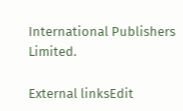International Publishers Limited.

External linksEdit